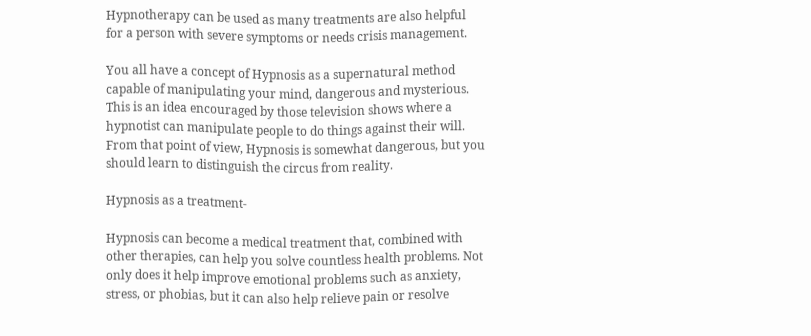Hypnotherapy can be used as many treatments are also helpful for a person with severe symptoms or needs crisis management.

You all have a concept of Hypnosis as a supernatural method capable of manipulating your mind, dangerous and mysterious. This is an idea encouraged by those television shows where a hypnotist can manipulate people to do things against their will. From that point of view, Hypnosis is somewhat dangerous, but you should learn to distinguish the circus from reality.

Hypnosis as a treatment-

Hypnosis can become a medical treatment that, combined with other therapies, can help you solve countless health problems. Not only does it help improve emotional problems such as anxiety, stress, or phobias, but it can also help relieve pain or resolve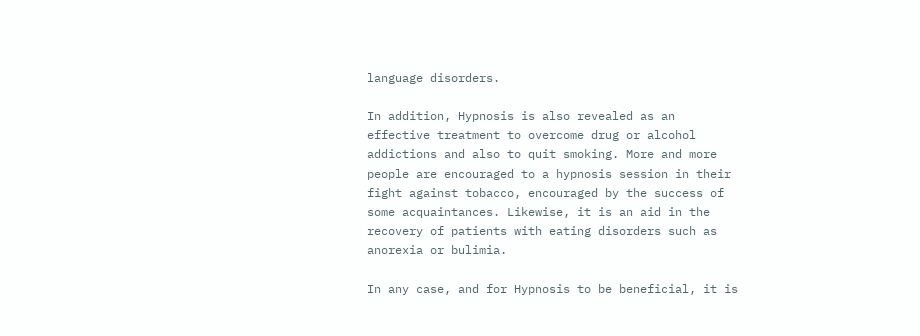language disorders.

In addition, Hypnosis is also revealed as an effective treatment to overcome drug or alcohol addictions and also to quit smoking. More and more people are encouraged to a hypnosis session in their fight against tobacco, encouraged by the success of some acquaintances. Likewise, it is an aid in the recovery of patients with eating disorders such as anorexia or bulimia.

In any case, and for Hypnosis to be beneficial, it is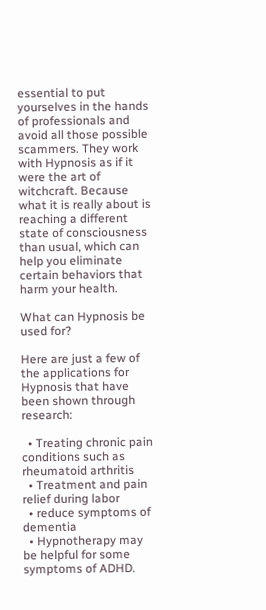essential to put yourselves in the hands of professionals and avoid all those possible scammers. They work with Hypnosis as if it were the art of witchcraft. Because what it is really about is reaching a different state of consciousness than usual, which can help you eliminate certain behaviors that harm your health.

What can Hypnosis be used for?

Here are just a few of the applications for Hypnosis that have been shown through research:

  • Treating chronic pain conditions such as rheumatoid arthritis
  • Treatment and pain relief during labor
  • reduce symptoms of dementia
  • Hypnotherapy may be helpful for some symptoms of ADHD.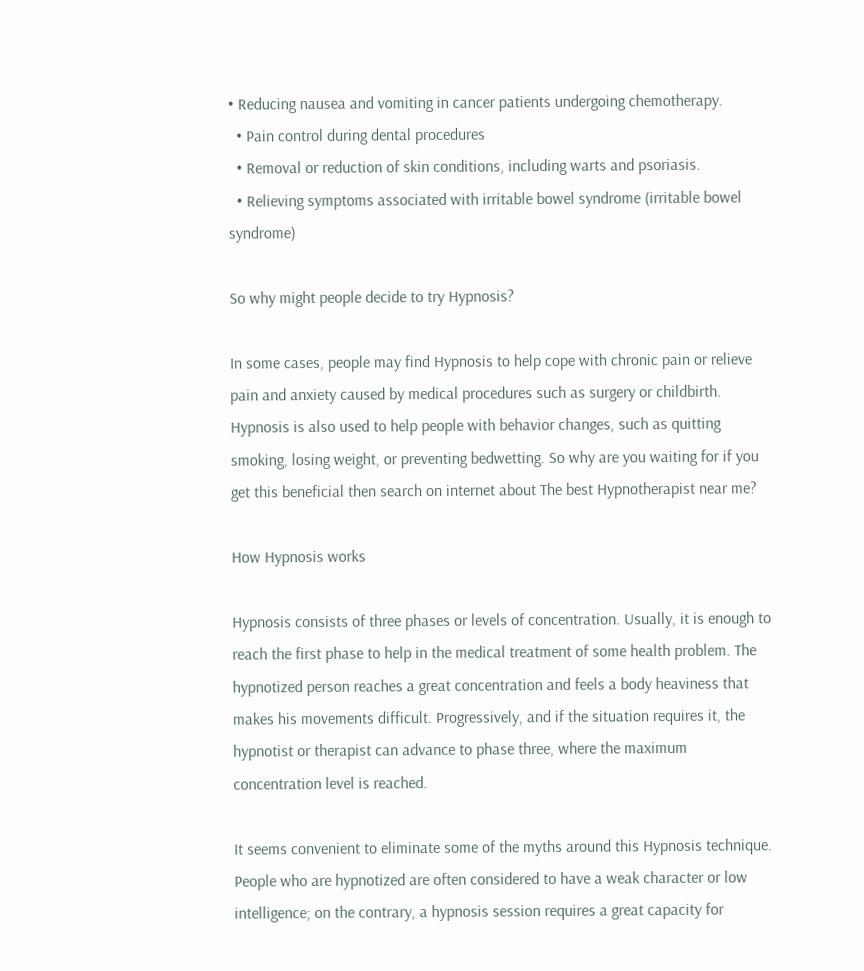• Reducing nausea and vomiting in cancer patients undergoing chemotherapy.
  • Pain control during dental procedures
  • Removal or reduction of skin conditions, including warts and psoriasis.
  • Relieving symptoms associated with irritable bowel syndrome (irritable bowel syndrome)

So why might people decide to try Hypnosis?

In some cases, people may find Hypnosis to help cope with chronic pain or relieve pain and anxiety caused by medical procedures such as surgery or childbirth. Hypnosis is also used to help people with behavior changes, such as quitting smoking, losing weight, or preventing bedwetting. So why are you waiting for if you get this beneficial then search on internet about The best Hypnotherapist near me?

How Hypnosis works

Hypnosis consists of three phases or levels of concentration. Usually, it is enough to reach the first phase to help in the medical treatment of some health problem. The hypnotized person reaches a great concentration and feels a body heaviness that makes his movements difficult. Progressively, and if the situation requires it, the hypnotist or therapist can advance to phase three, where the maximum concentration level is reached.

It seems convenient to eliminate some of the myths around this Hypnosis technique. People who are hypnotized are often considered to have a weak character or low intelligence; on the contrary, a hypnosis session requires a great capacity for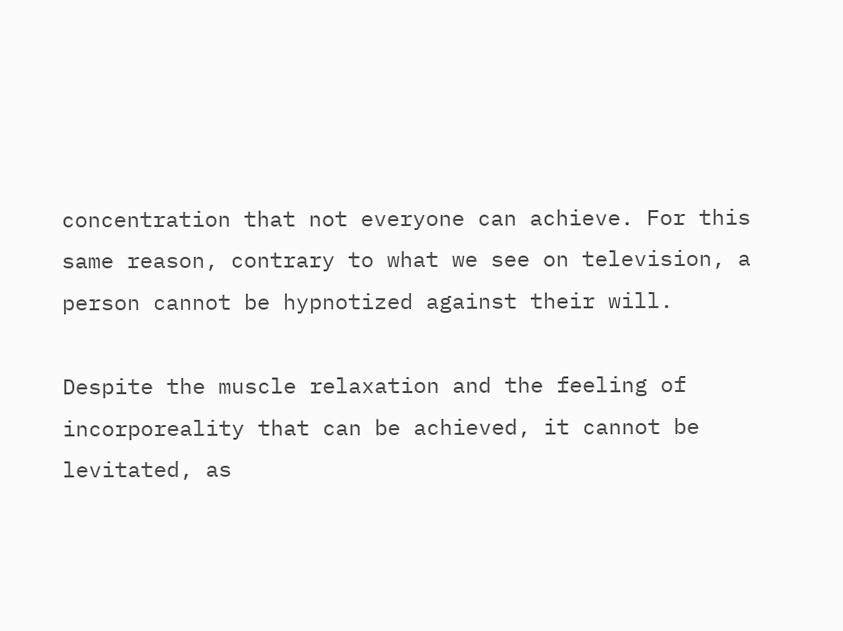concentration that not everyone can achieve. For this same reason, contrary to what we see on television, a person cannot be hypnotized against their will.

Despite the muscle relaxation and the feeling of incorporeality that can be achieved, it cannot be levitated, as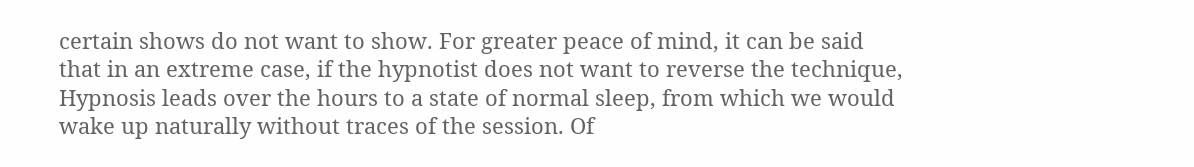certain shows do not want to show. For greater peace of mind, it can be said that in an extreme case, if the hypnotist does not want to reverse the technique, Hypnosis leads over the hours to a state of normal sleep, from which we would wake up naturally without traces of the session. Of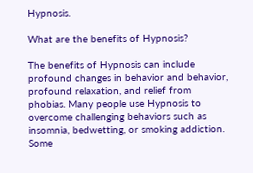Hypnosis.

What are the benefits of Hypnosis?

The benefits of Hypnosis can include profound changes in behavior and behavior, profound relaxation, and relief from phobias. Many people use Hypnosis to overcome challenging behaviors such as insomnia, bedwetting, or smoking addiction. Some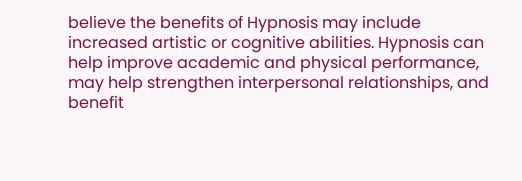believe the benefits of Hypnosis may include increased artistic or cognitive abilities. Hypnosis can help improve academic and physical performance, may help strengthen interpersonal relationships, and benefit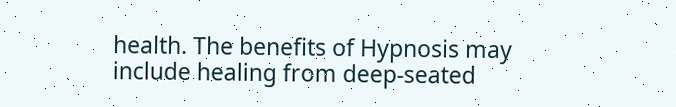health. The benefits of Hypnosis may include healing from deep-seated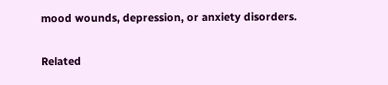mood wounds, depression, or anxiety disorders.

Related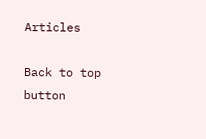Articles

Back to top button